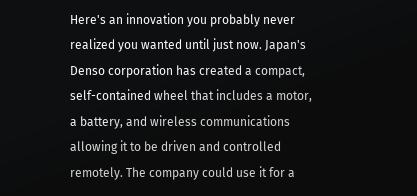Here's an innovation you probably never realized you wanted until just now. Japan's Denso corporation has created a compact, self-contained wheel that includes a motor, a battery, and wireless communications allowing it to be driven and controlled remotely. The company could use it for a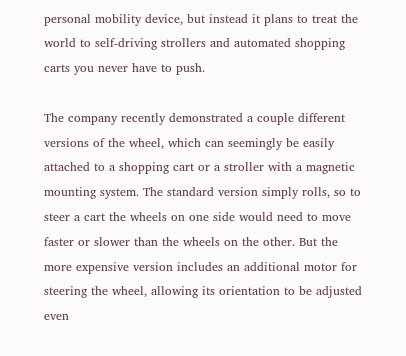personal mobility device, but instead it plans to treat the world to self-driving strollers and automated shopping carts you never have to push.

The company recently demonstrated a couple different versions of the wheel, which can seemingly be easily attached to a shopping cart or a stroller with a magnetic mounting system. The standard version simply rolls, so to steer a cart the wheels on one side would need to move faster or slower than the wheels on the other. But the more expensive version includes an additional motor for steering the wheel, allowing its orientation to be adjusted even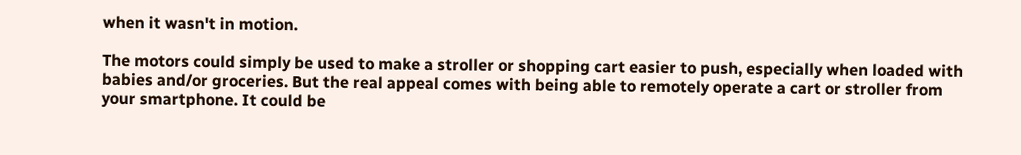when it wasn't in motion.

The motors could simply be used to make a stroller or shopping cart easier to push, especially when loaded with babies and/or groceries. But the real appeal comes with being able to remotely operate a cart or stroller from your smartphone. It could be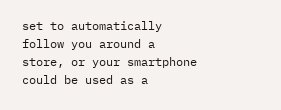set to automatically follow you around a store, or your smartphone could be used as a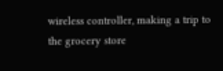wireless controller, making a trip to the grocery store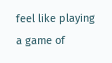feel like playing a game of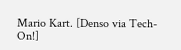Mario Kart. [Denso via Tech-On!]